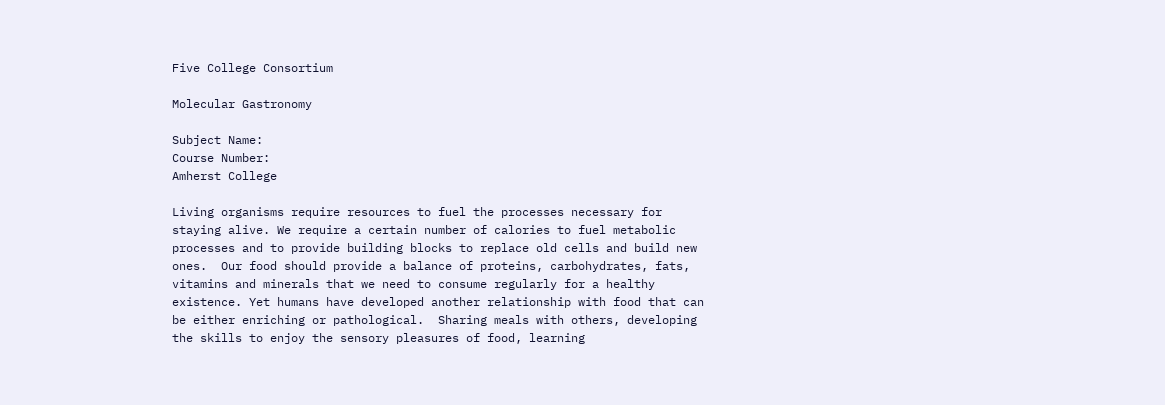Five College Consortium

Molecular Gastronomy

Subject Name:
Course Number:
Amherst College

Living organisms require resources to fuel the processes necessary for staying alive. We require a certain number of calories to fuel metabolic processes and to provide building blocks to replace old cells and build new ones.  Our food should provide a balance of proteins, carbohydrates, fats, vitamins and minerals that we need to consume regularly for a healthy existence. Yet humans have developed another relationship with food that can be either enriching or pathological.  Sharing meals with others, developing the skills to enjoy the sensory pleasures of food, learning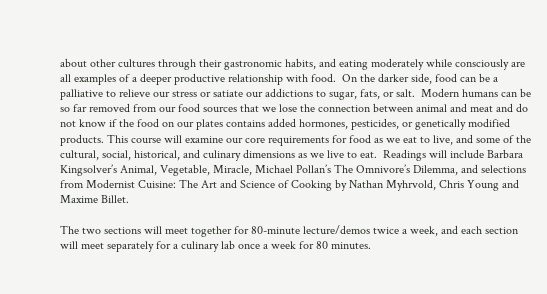about other cultures through their gastronomic habits, and eating moderately while consciously are all examples of a deeper productive relationship with food.  On the darker side, food can be a palliative to relieve our stress or satiate our addictions to sugar, fats, or salt.  Modern humans can be so far removed from our food sources that we lose the connection between animal and meat and do not know if the food on our plates contains added hormones, pesticides, or genetically modified products. This course will examine our core requirements for food as we eat to live, and some of the cultural, social, historical, and culinary dimensions as we live to eat.  Readings will include Barbara Kingsolver’s Animal, Vegetable, Miracle, Michael Pollan’s The Omnivore’s Dilemma, and selections from Modernist Cuisine: The Art and Science of Cooking by Nathan Myhrvold, Chris Young and Maxime Billet.

The two sections will meet together for 80-minute lecture/demos twice a week, and each section will meet separately for a culinary lab once a week for 80 minutes.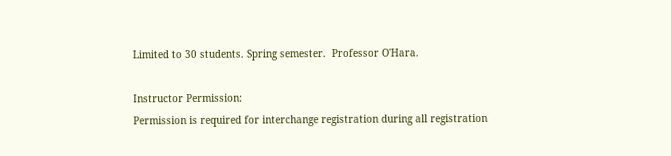Limited to 30 students. Spring semester.  Professor O'Hara.

Instructor Permission:
Permission is required for interchange registration during all registration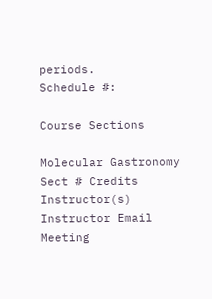periods.
Schedule #:

Course Sections

Molecular Gastronomy
Sect # Credits Instructor(s) Instructor Email Meeting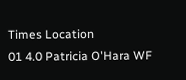Times Location
01 4.0 Patricia O'Hara WF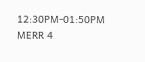12:30PM-01:50PM MERR 4